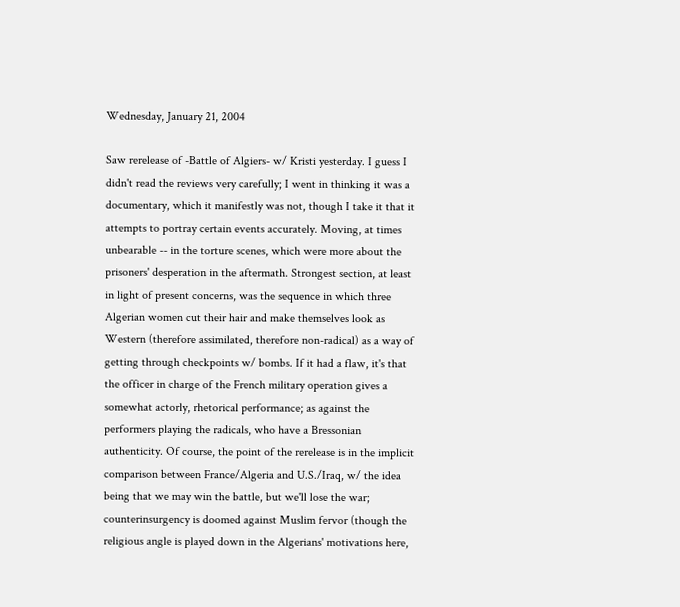Wednesday, January 21, 2004

Saw rerelease of -Battle of Algiers- w/ Kristi yesterday. I guess I didn't read the reviews very carefully; I went in thinking it was a documentary, which it manifestly was not, though I take it that it attempts to portray certain events accurately. Moving, at times unbearable -- in the torture scenes, which were more about the prisoners' desperation in the aftermath. Strongest section, at least in light of present concerns, was the sequence in which three Algerian women cut their hair and make themselves look as Western (therefore assimilated, therefore non-radical) as a way of getting through checkpoints w/ bombs. If it had a flaw, it's that the officer in charge of the French military operation gives a somewhat actorly, rhetorical performance; as against the performers playing the radicals, who have a Bressonian authenticity. Of course, the point of the rerelease is in the implicit comparison between France/Algeria and U.S./Iraq, w/ the idea being that we may win the battle, but we'll lose the war; counterinsurgency is doomed against Muslim fervor (though the religious angle is played down in the Algerians' motivations here,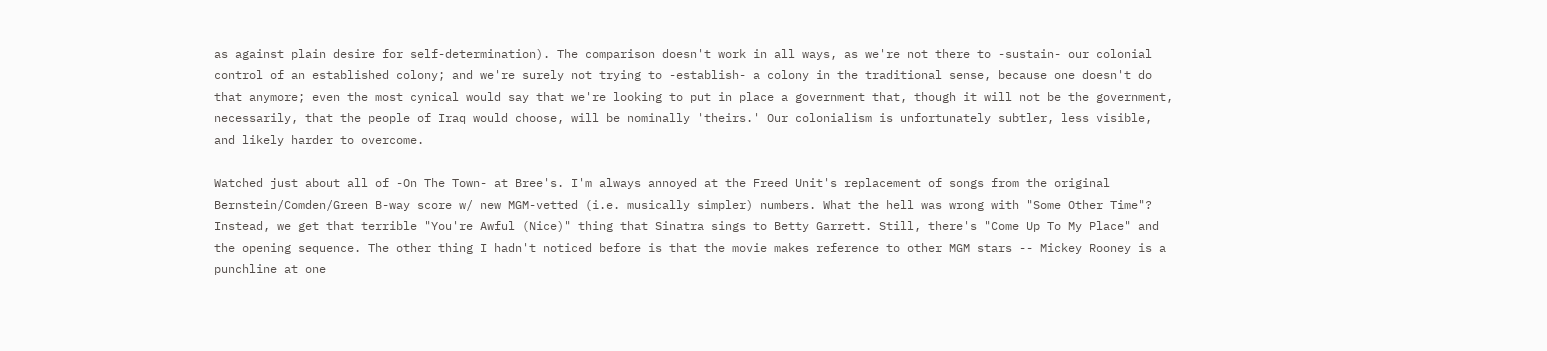as against plain desire for self-determination). The comparison doesn't work in all ways, as we're not there to -sustain- our colonial control of an established colony; and we're surely not trying to -establish- a colony in the traditional sense, because one doesn't do that anymore; even the most cynical would say that we're looking to put in place a government that, though it will not be the government, necessarily, that the people of Iraq would choose, will be nominally 'theirs.' Our colonialism is unfortunately subtler, less visible, and likely harder to overcome.

Watched just about all of -On The Town- at Bree's. I'm always annoyed at the Freed Unit's replacement of songs from the original Bernstein/Comden/Green B-way score w/ new MGM-vetted (i.e. musically simpler) numbers. What the hell was wrong with "Some Other Time"? Instead, we get that terrible "You're Awful (Nice)" thing that Sinatra sings to Betty Garrett. Still, there's "Come Up To My Place" and the opening sequence. The other thing I hadn't noticed before is that the movie makes reference to other MGM stars -- Mickey Rooney is a punchline at one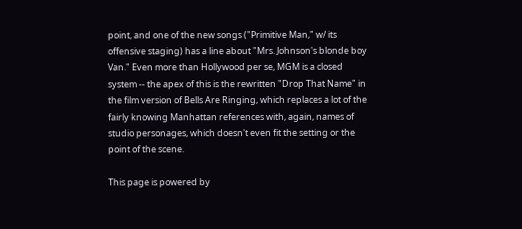point, and one of the new songs ("Primitive Man," w/ its offensive staging) has a line about "Mrs. Johnson's blonde boy Van." Even more than Hollywood per se, MGM is a closed system -- the apex of this is the rewritten "Drop That Name" in the film version of Bells Are Ringing, which replaces a lot of the fairly knowing Manhattan references with, again, names of studio personages, which doesn't even fit the setting or the point of the scene.

This page is powered by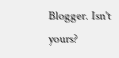Blogger. Isn't yours?